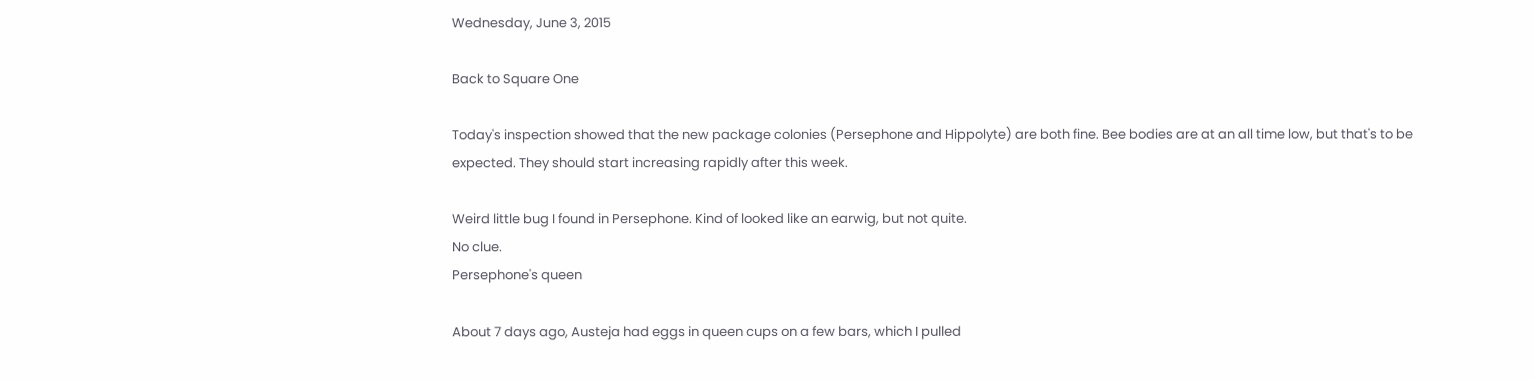Wednesday, June 3, 2015

Back to Square One

Today's inspection showed that the new package colonies (Persephone and Hippolyte) are both fine. Bee bodies are at an all time low, but that's to be expected. They should start increasing rapidly after this week.

Weird little bug I found in Persephone. Kind of looked like an earwig, but not quite.
No clue.
Persephone's queen

About 7 days ago, Austeja had eggs in queen cups on a few bars, which I pulled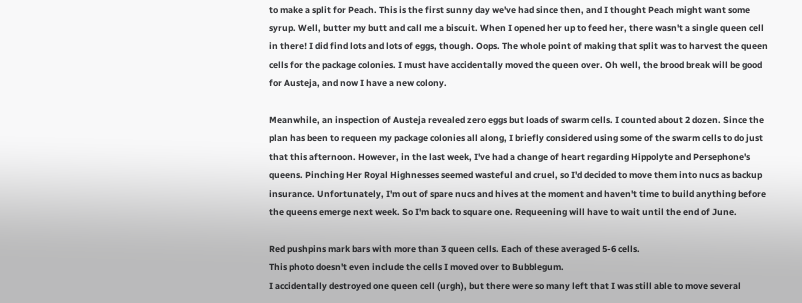to make a split for Peach. This is the first sunny day we've had since then, and I thought Peach might want some syrup. Well, butter my butt and call me a biscuit. When I opened her up to feed her, there wasn't a single queen cell in there! I did find lots and lots of eggs, though. Oops. The whole point of making that split was to harvest the queen cells for the package colonies. I must have accidentally moved the queen over. Oh well, the brood break will be good for Austeja, and now I have a new colony.

Meanwhile, an inspection of Austeja revealed zero eggs but loads of swarm cells. I counted about 2 dozen. Since the plan has been to requeen my package colonies all along, I briefly considered using some of the swarm cells to do just that this afternoon. However, in the last week, I've had a change of heart regarding Hippolyte and Persephone's queens. Pinching Her Royal Highnesses seemed wasteful and cruel, so I'd decided to move them into nucs as backup insurance. Unfortunately, I'm out of spare nucs and hives at the moment and haven't time to build anything before the queens emerge next week. So I'm back to square one. Requeening will have to wait until the end of June.

Red pushpins mark bars with more than 3 queen cells. Each of these averaged 5-6 cells.
This photo doesn't even include the cells I moved over to Bubblegum.
I accidentally destroyed one queen cell (urgh), but there were so many left that I was still able to move several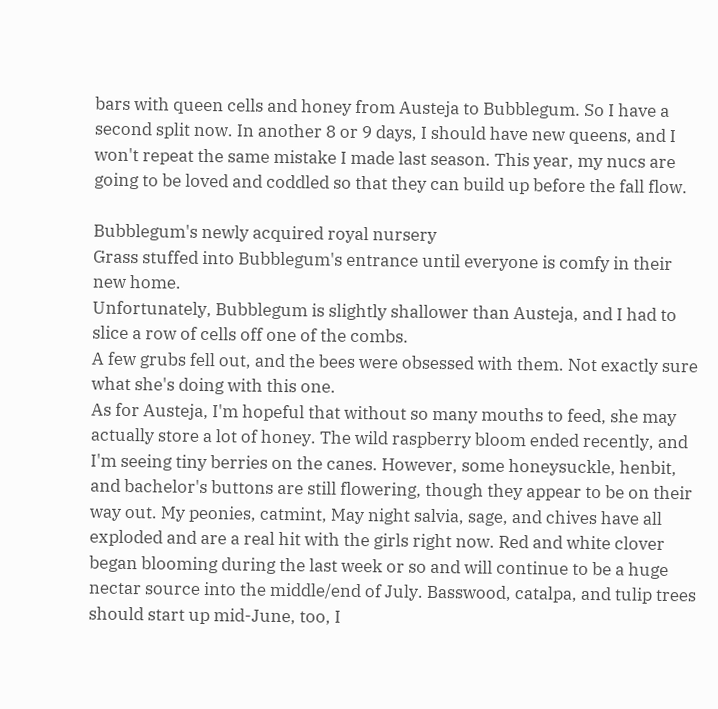bars with queen cells and honey from Austeja to Bubblegum. So I have a second split now. In another 8 or 9 days, I should have new queens, and I won't repeat the same mistake I made last season. This year, my nucs are going to be loved and coddled so that they can build up before the fall flow.

Bubblegum's newly acquired royal nursery
Grass stuffed into Bubblegum's entrance until everyone is comfy in their new home.
Unfortunately, Bubblegum is slightly shallower than Austeja, and I had to slice a row of cells off one of the combs.
A few grubs fell out, and the bees were obsessed with them. Not exactly sure what she's doing with this one.
As for Austeja, I'm hopeful that without so many mouths to feed, she may actually store a lot of honey. The wild raspberry bloom ended recently, and I'm seeing tiny berries on the canes. However, some honeysuckle, henbit, and bachelor's buttons are still flowering, though they appear to be on their way out. My peonies, catmint, May night salvia, sage, and chives have all exploded and are a real hit with the girls right now. Red and white clover began blooming during the last week or so and will continue to be a huge nectar source into the middle/end of July. Basswood, catalpa, and tulip trees should start up mid-June, too, I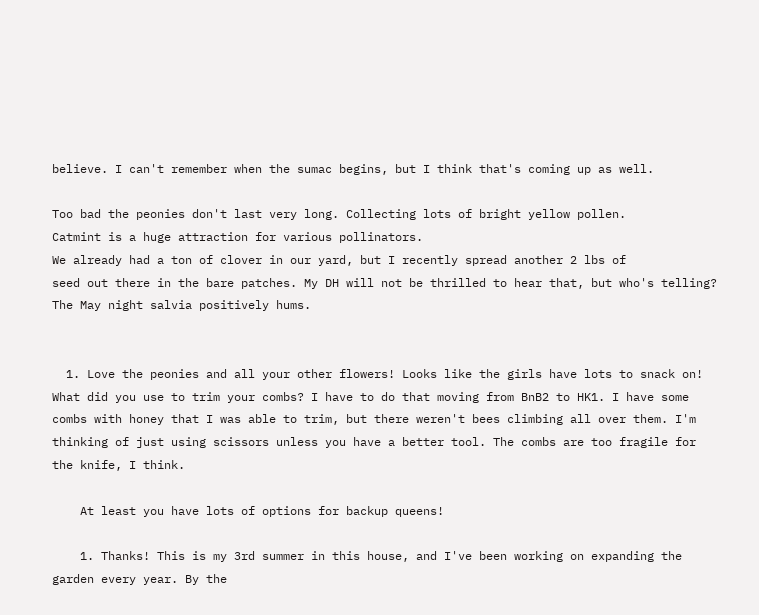believe. I can't remember when the sumac begins, but I think that's coming up as well.

Too bad the peonies don't last very long. Collecting lots of bright yellow pollen.
Catmint is a huge attraction for various pollinators.
We already had a ton of clover in our yard, but I recently spread another 2 lbs of
seed out there in the bare patches. My DH will not be thrilled to hear that, but who's telling?
The May night salvia positively hums.


  1. Love the peonies and all your other flowers! Looks like the girls have lots to snack on! What did you use to trim your combs? I have to do that moving from BnB2 to HK1. I have some combs with honey that I was able to trim, but there weren't bees climbing all over them. I'm thinking of just using scissors unless you have a better tool. The combs are too fragile for the knife, I think.

    At least you have lots of options for backup queens!

    1. Thanks! This is my 3rd summer in this house, and I've been working on expanding the garden every year. By the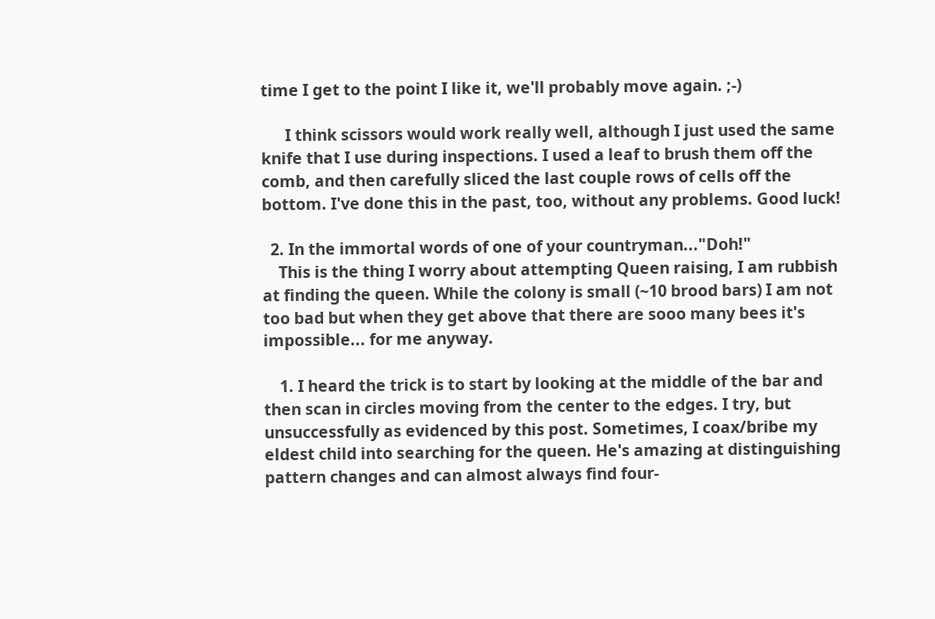time I get to the point I like it, we'll probably move again. ;-)

      I think scissors would work really well, although I just used the same knife that I use during inspections. I used a leaf to brush them off the comb, and then carefully sliced the last couple rows of cells off the bottom. I've done this in the past, too, without any problems. Good luck!

  2. In the immortal words of one of your countryman..."Doh!"
    This is the thing I worry about attempting Queen raising, I am rubbish at finding the queen. While the colony is small (~10 brood bars) I am not too bad but when they get above that there are sooo many bees it's impossible... for me anyway.

    1. I heard the trick is to start by looking at the middle of the bar and then scan in circles moving from the center to the edges. I try, but unsuccessfully as evidenced by this post. Sometimes, I coax/bribe my eldest child into searching for the queen. He's amazing at distinguishing pattern changes and can almost always find four-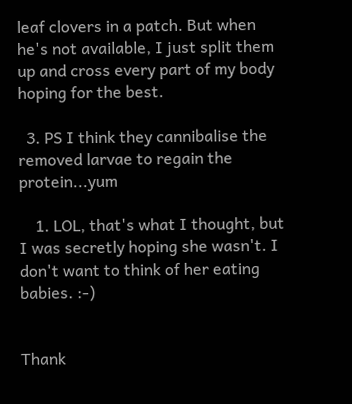leaf clovers in a patch. But when he's not available, I just split them up and cross every part of my body hoping for the best.

  3. PS I think they cannibalise the removed larvae to regain the protein...yum

    1. LOL, that's what I thought, but I was secretly hoping she wasn't. I don't want to think of her eating babies. :-)


Thank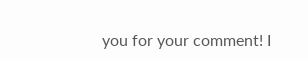you for your comment! I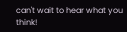can't wait to hear what you think!